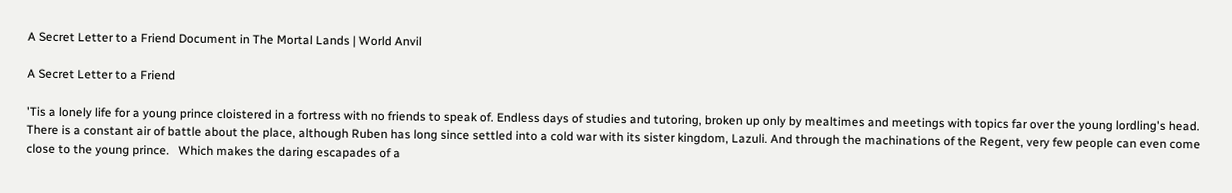A Secret Letter to a Friend Document in The Mortal Lands | World Anvil

A Secret Letter to a Friend

'Tis a lonely life for a young prince cloistered in a fortress with no friends to speak of. Endless days of studies and tutoring, broken up only by mealtimes and meetings with topics far over the young lordling's head. There is a constant air of battle about the place, although Ruben has long since settled into a cold war with its sister kingdom, Lazuli. And through the machinations of the Regent, very few people can even come close to the young prince.   Which makes the daring escapades of a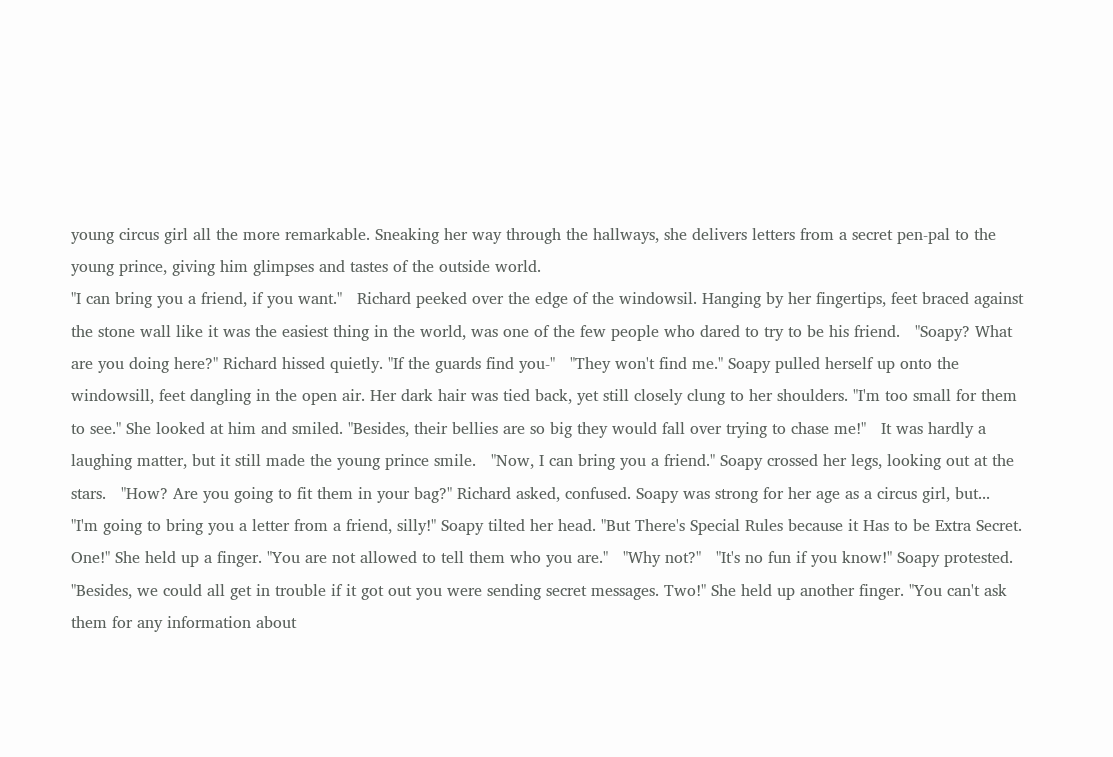young circus girl all the more remarkable. Sneaking her way through the hallways, she delivers letters from a secret pen-pal to the young prince, giving him glimpses and tastes of the outside world.
"I can bring you a friend, if you want."   Richard peeked over the edge of the windowsil. Hanging by her fingertips, feet braced against the stone wall like it was the easiest thing in the world, was one of the few people who dared to try to be his friend.   "Soapy? What are you doing here?" Richard hissed quietly. "If the guards find you-"   "They won't find me." Soapy pulled herself up onto the windowsill, feet dangling in the open air. Her dark hair was tied back, yet still closely clung to her shoulders. "I'm too small for them to see." She looked at him and smiled. "Besides, their bellies are so big they would fall over trying to chase me!"   It was hardly a laughing matter, but it still made the young prince smile.   "Now, I can bring you a friend." Soapy crossed her legs, looking out at the stars.   "How? Are you going to fit them in your bag?" Richard asked, confused. Soapy was strong for her age as a circus girl, but...   "I'm going to bring you a letter from a friend, silly!" Soapy tilted her head. "But There's Special Rules because it Has to be Extra Secret. One!" She held up a finger. "You are not allowed to tell them who you are."   "Why not?"   "It's no fun if you know!" Soapy protested. "Besides, we could all get in trouble if it got out you were sending secret messages. Two!" She held up another finger. "You can't ask them for any information about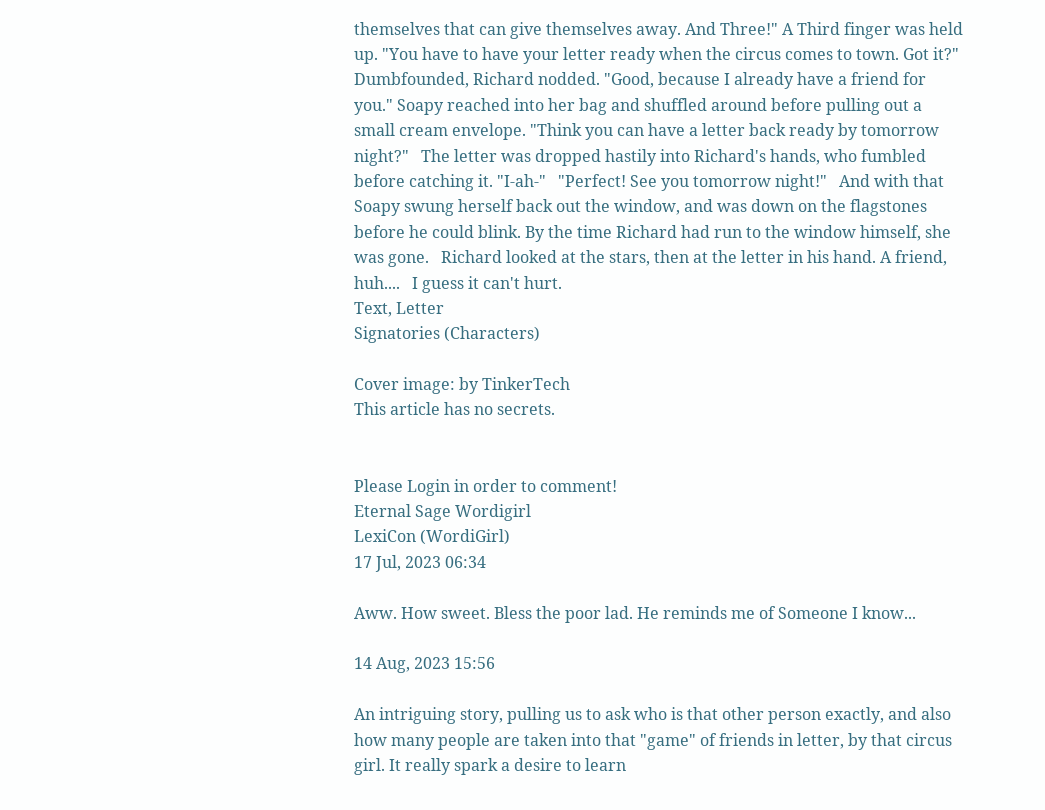themselves that can give themselves away. And Three!" A Third finger was held up. "You have to have your letter ready when the circus comes to town. Got it?"   Dumbfounded, Richard nodded. "Good, because I already have a friend for you." Soapy reached into her bag and shuffled around before pulling out a small cream envelope. "Think you can have a letter back ready by tomorrow night?"   The letter was dropped hastily into Richard's hands, who fumbled before catching it. "I-ah-"   "Perfect! See you tomorrow night!"   And with that Soapy swung herself back out the window, and was down on the flagstones before he could blink. By the time Richard had run to the window himself, she was gone.   Richard looked at the stars, then at the letter in his hand. A friend, huh....   I guess it can't hurt.
Text, Letter
Signatories (Characters)

Cover image: by TinkerTech
This article has no secrets.


Please Login in order to comment!
Eternal Sage Wordigirl
LexiCon (WordiGirl)
17 Jul, 2023 06:34

Aww. How sweet. Bless the poor lad. He reminds me of Someone I know...

14 Aug, 2023 15:56

An intriguing story, pulling us to ask who is that other person exactly, and also how many people are taken into that "game" of friends in letter, by that circus girl. It really spark a desire to learn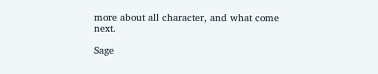more about all character, and what come next.

Sage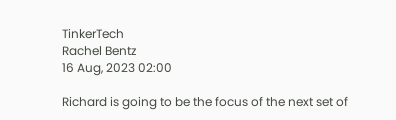TinkerTech
Rachel Bentz
16 Aug, 2023 02:00

Richard is going to be the focus of the next set of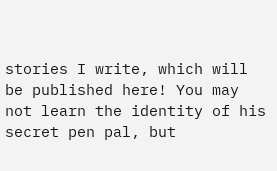stories I write, which will be published here! You may not learn the identity of his secret pen pal, but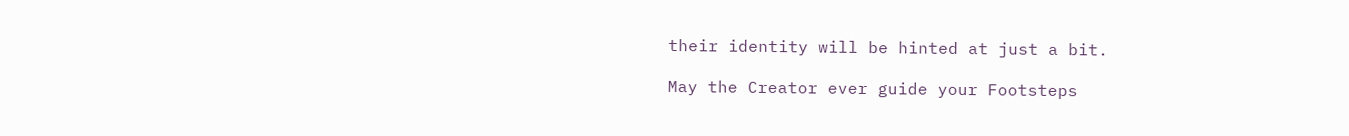their identity will be hinted at just a bit.

May the Creator ever guide your Footsteps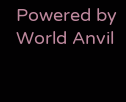Powered by World Anvil